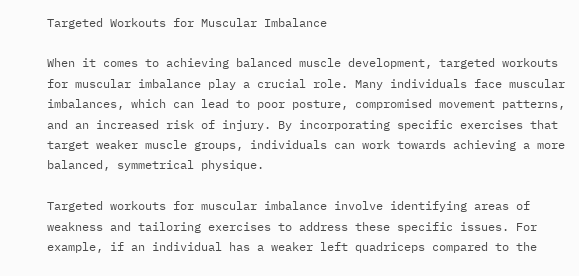Targeted Workouts for Muscular Imbalance

When it comes to achieving balanced muscle development, targeted workouts for muscular imbalance play a crucial role. Many individuals face muscular imbalances, which can lead to poor posture, compromised movement patterns, and an increased risk of injury. By incorporating specific exercises that target weaker muscle groups, individuals can work towards achieving a more balanced, symmetrical physique.

Targeted workouts for muscular imbalance involve identifying areas of weakness and tailoring exercises to address these specific issues. For example, if an individual has a weaker left quadriceps compared to the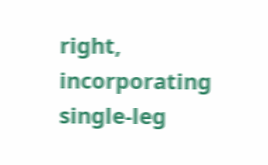right, incorporating single-leg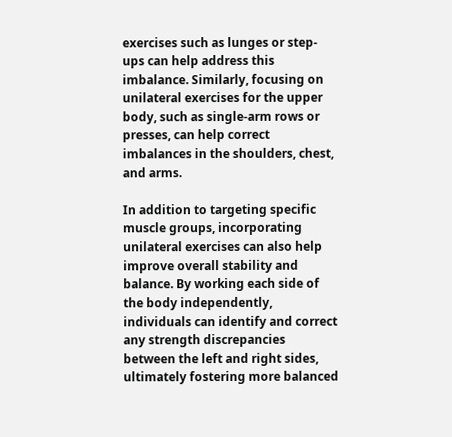exercises such as lunges or step-ups can help address this imbalance. Similarly, focusing on unilateral exercises for the upper body, such as single-arm rows or presses, can help correct imbalances in the shoulders, chest, and arms.

In addition to targeting specific muscle groups, incorporating unilateral exercises can also help improve overall stability and balance. By working each side of the body independently, individuals can identify and correct any strength discrepancies between the left and right sides, ultimately fostering more balanced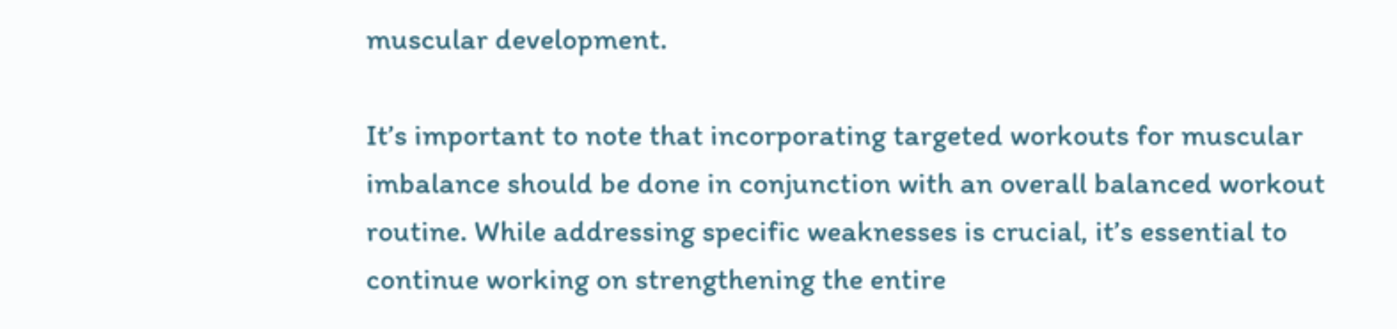muscular development.

It’s important to note that incorporating targeted workouts for muscular imbalance should be done in conjunction with an overall balanced workout routine. While addressing specific weaknesses is crucial, it’s essential to continue working on strengthening the entire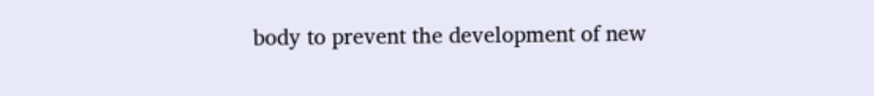body to prevent the development of new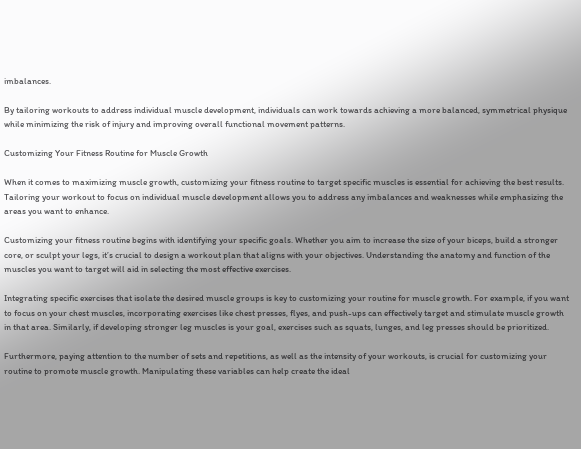imbalances.

By tailoring workouts to address individual muscle development, individuals can work towards achieving a more balanced, symmetrical physique while minimizing the risk of injury and improving overall functional movement patterns.

Customizing Your Fitness Routine for Muscle Growth

When it comes to maximizing muscle growth, customizing your fitness routine to target specific muscles is essential for achieving the best results. Tailoring your workout to focus on individual muscle development allows you to address any imbalances and weaknesses while emphasizing the areas you want to enhance.

Customizing your fitness routine begins with identifying your specific goals. Whether you aim to increase the size of your biceps, build a stronger core, or sculpt your legs, it’s crucial to design a workout plan that aligns with your objectives. Understanding the anatomy and function of the muscles you want to target will aid in selecting the most effective exercises.

Integrating specific exercises that isolate the desired muscle groups is key to customizing your routine for muscle growth. For example, if you want to focus on your chest muscles, incorporating exercises like chest presses, flyes, and push-ups can effectively target and stimulate muscle growth in that area. Similarly, if developing stronger leg muscles is your goal, exercises such as squats, lunges, and leg presses should be prioritized.

Furthermore, paying attention to the number of sets and repetitions, as well as the intensity of your workouts, is crucial for customizing your routine to promote muscle growth. Manipulating these variables can help create the ideal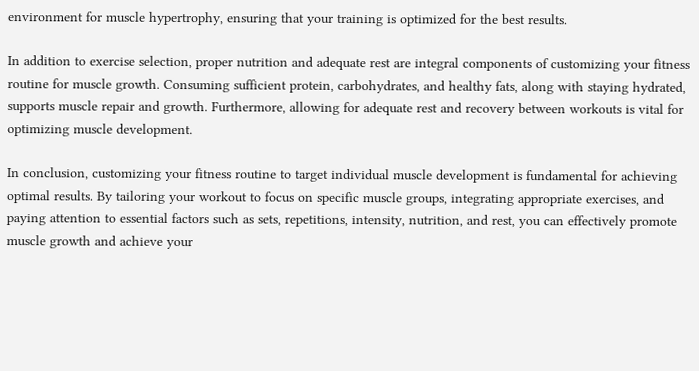environment for muscle hypertrophy, ensuring that your training is optimized for the best results.

In addition to exercise selection, proper nutrition and adequate rest are integral components of customizing your fitness routine for muscle growth. Consuming sufficient protein, carbohydrates, and healthy fats, along with staying hydrated, supports muscle repair and growth. Furthermore, allowing for adequate rest and recovery between workouts is vital for optimizing muscle development.

In conclusion, customizing your fitness routine to target individual muscle development is fundamental for achieving optimal results. By tailoring your workout to focus on specific muscle groups, integrating appropriate exercises, and paying attention to essential factors such as sets, repetitions, intensity, nutrition, and rest, you can effectively promote muscle growth and achieve your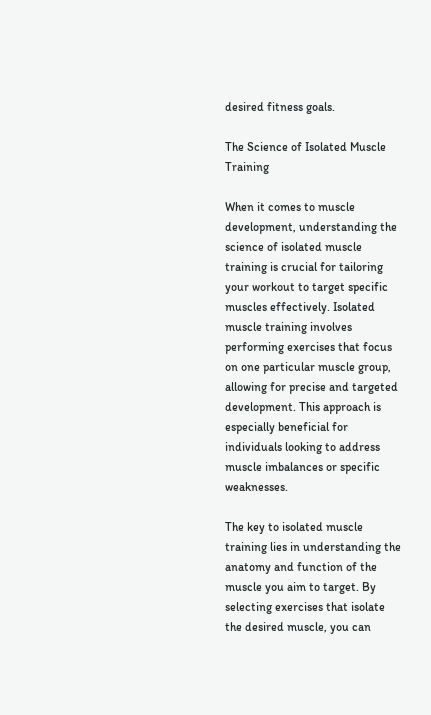desired fitness goals.

The Science of Isolated Muscle Training

When it comes to muscle development, understanding the science of isolated muscle training is crucial for tailoring your workout to target specific muscles effectively. Isolated muscle training involves performing exercises that focus on one particular muscle group, allowing for precise and targeted development. This approach is especially beneficial for individuals looking to address muscle imbalances or specific weaknesses.

The key to isolated muscle training lies in understanding the anatomy and function of the muscle you aim to target. By selecting exercises that isolate the desired muscle, you can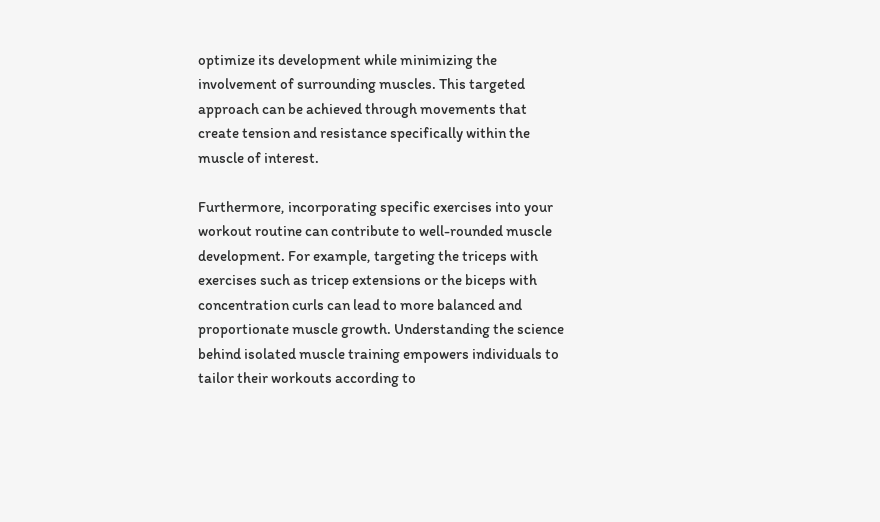optimize its development while minimizing the involvement of surrounding muscles. This targeted approach can be achieved through movements that create tension and resistance specifically within the muscle of interest.

Furthermore, incorporating specific exercises into your workout routine can contribute to well-rounded muscle development. For example, targeting the triceps with exercises such as tricep extensions or the biceps with concentration curls can lead to more balanced and proportionate muscle growth. Understanding the science behind isolated muscle training empowers individuals to tailor their workouts according to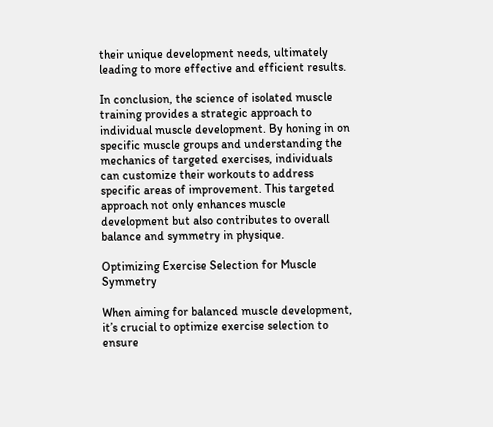their unique development needs, ultimately leading to more effective and efficient results.

In conclusion, the science of isolated muscle training provides a strategic approach to individual muscle development. By honing in on specific muscle groups and understanding the mechanics of targeted exercises, individuals can customize their workouts to address specific areas of improvement. This targeted approach not only enhances muscle development but also contributes to overall balance and symmetry in physique.

Optimizing Exercise Selection for Muscle Symmetry

When aiming for balanced muscle development, it’s crucial to optimize exercise selection to ensure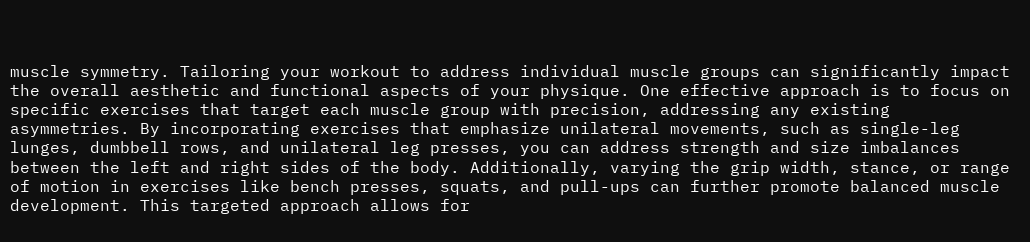muscle symmetry. Tailoring your workout to address individual muscle groups can significantly impact the overall aesthetic and functional aspects of your physique. One effective approach is to focus on specific exercises that target each muscle group with precision, addressing any existing asymmetries. By incorporating exercises that emphasize unilateral movements, such as single-leg lunges, dumbbell rows, and unilateral leg presses, you can address strength and size imbalances between the left and right sides of the body. Additionally, varying the grip width, stance, or range of motion in exercises like bench presses, squats, and pull-ups can further promote balanced muscle development. This targeted approach allows for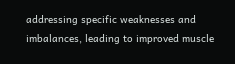addressing specific weaknesses and imbalances, leading to improved muscle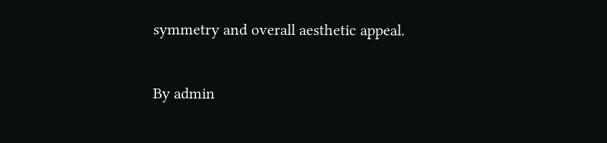symmetry and overall aesthetic appeal.

By admin